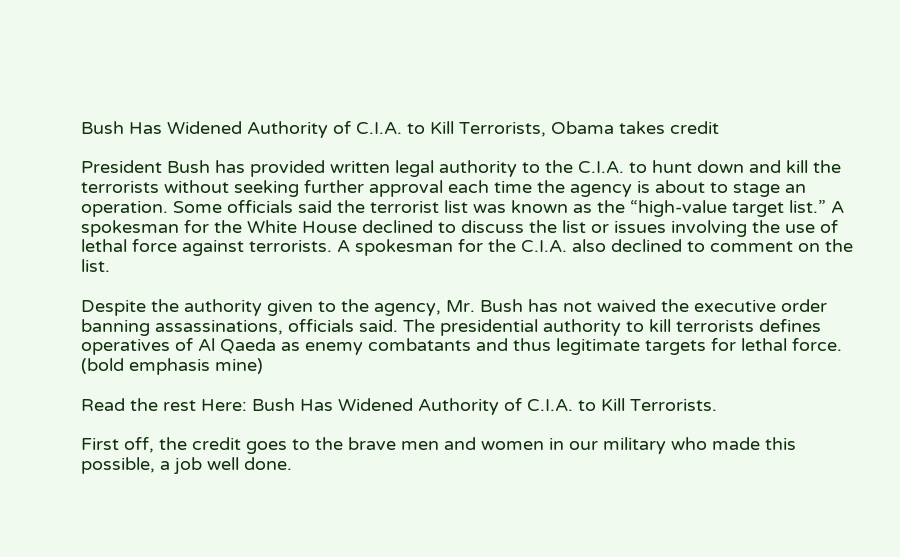Bush Has Widened Authority of C.I.A. to Kill Terrorists, Obama takes credit

President Bush has provided written legal authority to the C.I.A. to hunt down and kill the terrorists without seeking further approval each time the agency is about to stage an operation. Some officials said the terrorist list was known as the “high-value target list.” A spokesman for the White House declined to discuss the list or issues involving the use of lethal force against terrorists. A spokesman for the C.I.A. also declined to comment on the list.

Despite the authority given to the agency, Mr. Bush has not waived the executive order banning assassinations, officials said. The presidential authority to kill terrorists defines operatives of Al Qaeda as enemy combatants and thus legitimate targets for lethal force. (bold emphasis mine)

Read the rest Here: Bush Has Widened Authority of C.I.A. to Kill Terrorists.

First off, the credit goes to the brave men and women in our military who made this possible, a job well done.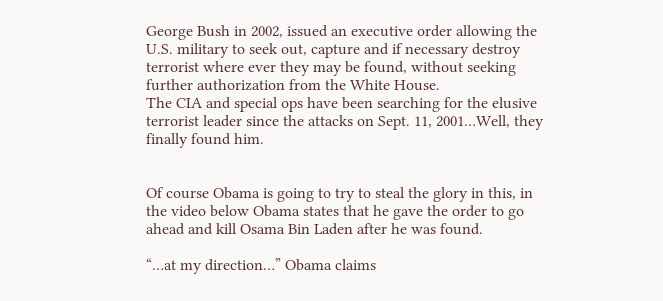George Bush in 2002, issued an executive order allowing the U.S. military to seek out, capture and if necessary destroy terrorist where ever they may be found, without seeking further authorization from the White House.
The CIA and special ops have been searching for the elusive terrorist leader since the attacks on Sept. 11, 2001…Well, they finally found him.


Of course Obama is going to try to steal the glory in this, in the video below Obama states that he gave the order to go ahead and kill Osama Bin Laden after he was found.

“…at my direction…” Obama claims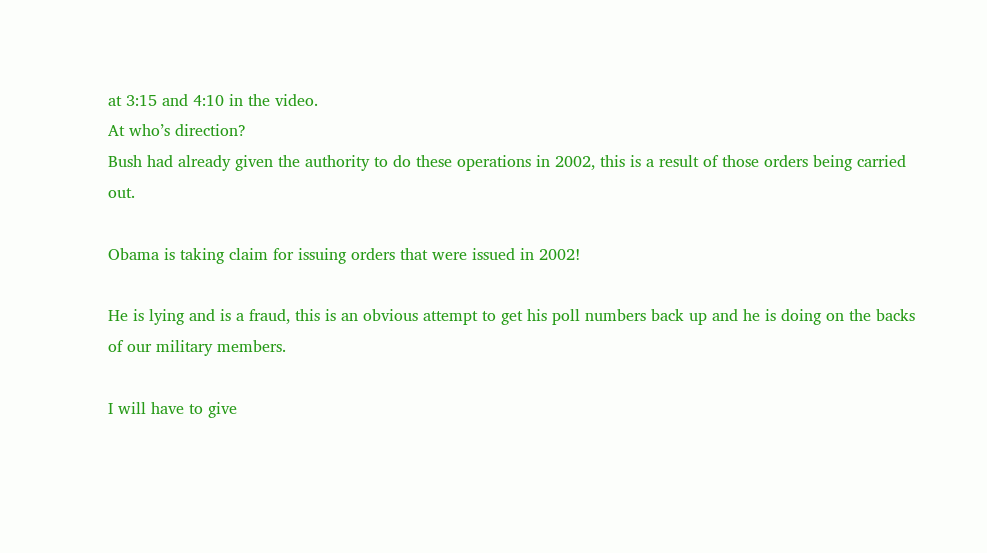at 3:15 and 4:10 in the video.
At who’s direction?
Bush had already given the authority to do these operations in 2002, this is a result of those orders being carried out.

Obama is taking claim for issuing orders that were issued in 2002!

He is lying and is a fraud, this is an obvious attempt to get his poll numbers back up and he is doing on the backs of our military members.

I will have to give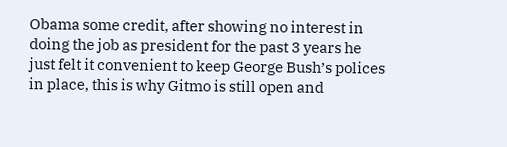Obama some credit, after showing no interest in doing the job as president for the past 3 years he just felt it convenient to keep George Bush’s polices in place, this is why Gitmo is still open and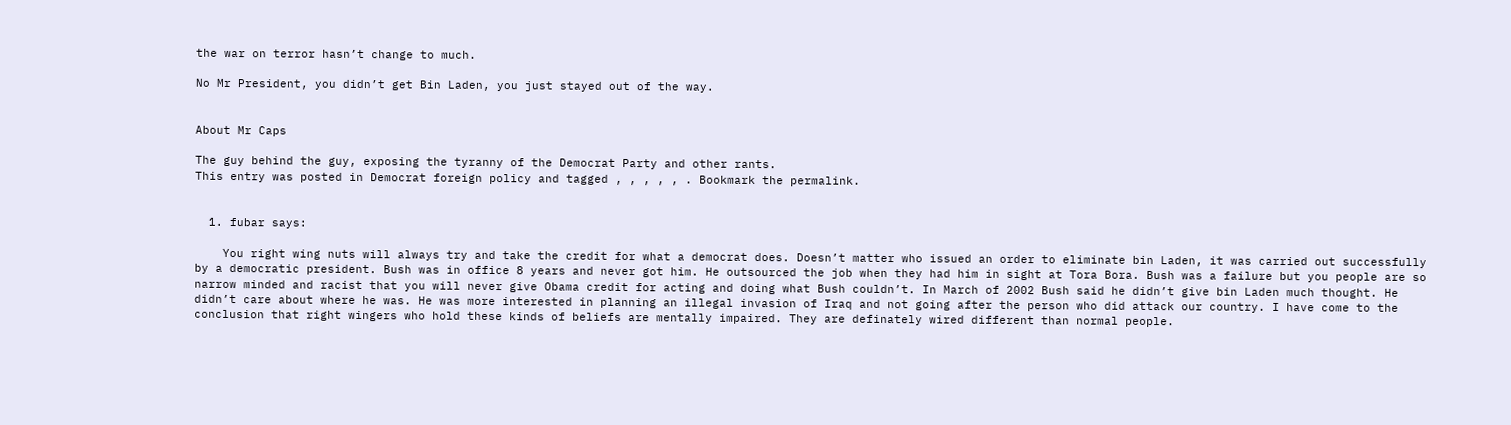the war on terror hasn’t change to much.

No Mr President, you didn’t get Bin Laden, you just stayed out of the way.


About Mr Caps

The guy behind the guy, exposing the tyranny of the Democrat Party and other rants.
This entry was posted in Democrat foreign policy and tagged , , , , , . Bookmark the permalink.


  1. fubar says:

    You right wing nuts will always try and take the credit for what a democrat does. Doesn’t matter who issued an order to eliminate bin Laden, it was carried out successfully by a democratic president. Bush was in office 8 years and never got him. He outsourced the job when they had him in sight at Tora Bora. Bush was a failure but you people are so narrow minded and racist that you will never give Obama credit for acting and doing what Bush couldn’t. In March of 2002 Bush said he didn’t give bin Laden much thought. He didn’t care about where he was. He was more interested in planning an illegal invasion of Iraq and not going after the person who did attack our country. I have come to the conclusion that right wingers who hold these kinds of beliefs are mentally impaired. They are definately wired different than normal people.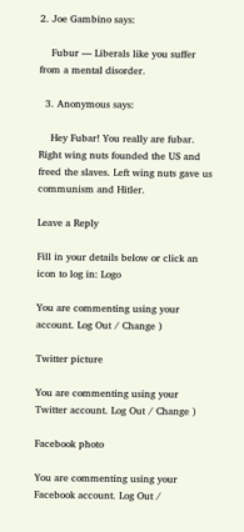2. Joe Gambino says:

    Fubur — Liberals like you suffer from a mental disorder.

  3. Anonymous says:

    Hey Fubar! You really are fubar. Right wing nuts founded the US and freed the slaves. Left wing nuts gave us communism and Hitler.

Leave a Reply

Fill in your details below or click an icon to log in: Logo

You are commenting using your account. Log Out / Change )

Twitter picture

You are commenting using your Twitter account. Log Out / Change )

Facebook photo

You are commenting using your Facebook account. Log Out /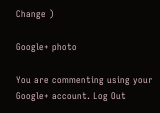Change )

Google+ photo

You are commenting using your Google+ account. Log Out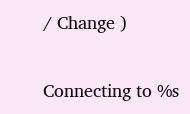/ Change )

Connecting to %s